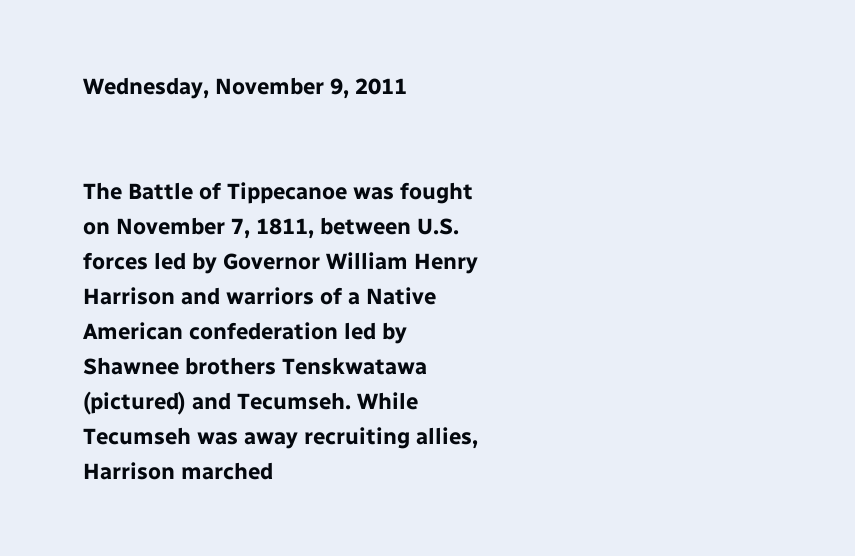Wednesday, November 9, 2011


The Battle of Tippecanoe was fought on November 7, 1811, between U.S. forces led by Governor William Henry Harrison and warriors of a Native American confederation led by Shawnee brothers Tenskwatawa (pictured) and Tecumseh. While Tecumseh was away recruiting allies, Harrison marched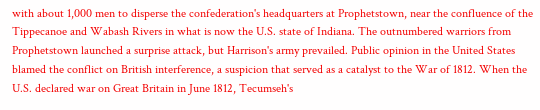with about 1,000 men to disperse the confederation's headquarters at Prophetstown, near the confluence of the Tippecanoe and Wabash Rivers in what is now the U.S. state of Indiana. The outnumbered warriors from Prophetstown launched a surprise attack, but Harrison's army prevailed. Public opinion in the United States blamed the conflict on British interference, a suspicion that served as a catalyst to the War of 1812. When the U.S. declared war on Great Britain in June 1812, Tecumseh's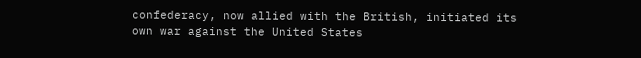confederacy, now allied with the British, initiated its own war against the United States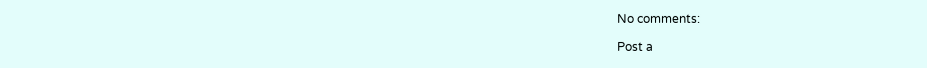No comments:

Post a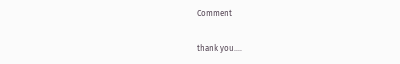Comment

thank you....